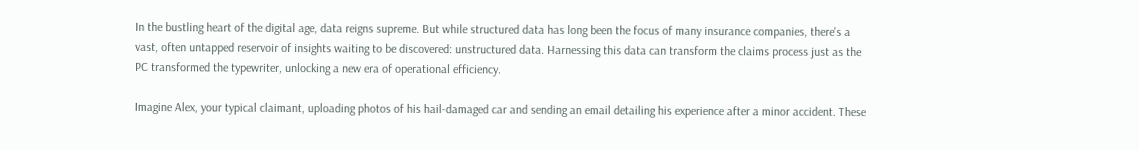In the bustling heart of the digital age, data reigns supreme. But while structured data has long been the focus of many insurance companies, there's a vast, often untapped reservoir of insights waiting to be discovered: unstructured data. Harnessing this data can transform the claims process just as the PC transformed the typewriter, unlocking a new era of operational efficiency.

Imagine Alex, your typical claimant, uploading photos of his hail-damaged car and sending an email detailing his experience after a minor accident. These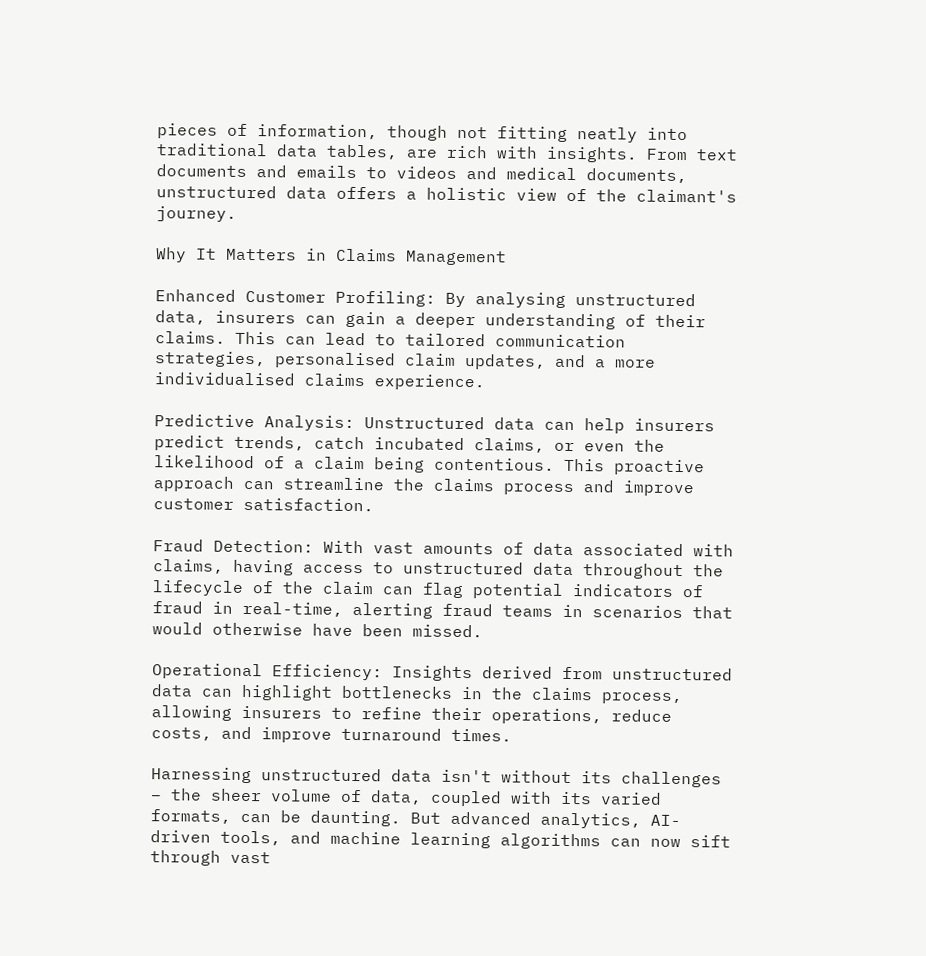pieces of information, though not fitting neatly into traditional data tables, are rich with insights. From text documents and emails to videos and medical documents, unstructured data offers a holistic view of the claimant's journey.

Why It Matters in Claims Management

Enhanced Customer Profiling: By analysing unstructured data, insurers can gain a deeper understanding of their claims. This can lead to tailored communication strategies, personalised claim updates, and a more individualised claims experience.

Predictive Analysis: Unstructured data can help insurers predict trends, catch incubated claims, or even the likelihood of a claim being contentious. This proactive approach can streamline the claims process and improve customer satisfaction.

Fraud Detection: With vast amounts of data associated with claims, having access to unstructured data throughout the lifecycle of the claim can flag potential indicators of fraud in real-time, alerting fraud teams in scenarios that would otherwise have been missed.

Operational Efficiency: Insights derived from unstructured data can highlight bottlenecks in the claims process, allowing insurers to refine their operations, reduce costs, and improve turnaround times.

Harnessing unstructured data isn't without its challenges – the sheer volume of data, coupled with its varied formats, can be daunting. But advanced analytics, AI-driven tools, and machine learning algorithms can now sift through vast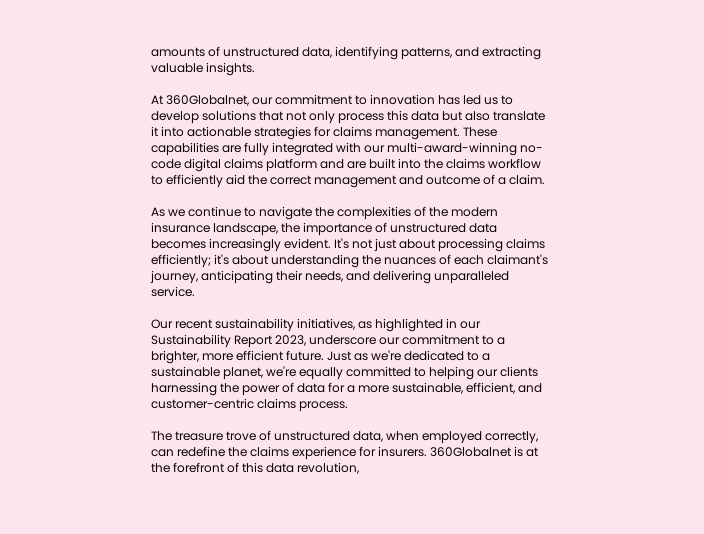amounts of unstructured data, identifying patterns, and extracting valuable insights.

At 360Globalnet, our commitment to innovation has led us to develop solutions that not only process this data but also translate it into actionable strategies for claims management. These capabilities are fully integrated with our multi-award-winning no-code digital claims platform and are built into the claims workflow to efficiently aid the correct management and outcome of a claim.

As we continue to navigate the complexities of the modern insurance landscape, the importance of unstructured data becomes increasingly evident. It's not just about processing claims efficiently; it's about understanding the nuances of each claimant's journey, anticipating their needs, and delivering unparalleled service.

Our recent sustainability initiatives, as highlighted in our Sustainability Report 2023, underscore our commitment to a brighter, more efficient future. Just as we're dedicated to a sustainable planet, we're equally committed to helping our clients harnessing the power of data for a more sustainable, efficient, and customer-centric claims process.

The treasure trove of unstructured data, when employed correctly, can redefine the claims experience for insurers. 360Globalnet is at the forefront of this data revolution,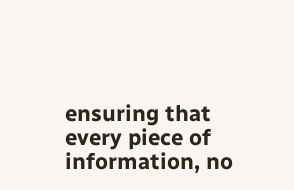ensuring that every piece of information, no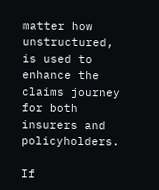matter how unstructured, is used to enhance the claims journey for both insurers and policyholders.

If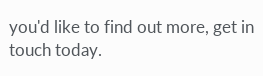you'd like to find out more, get in touch today.